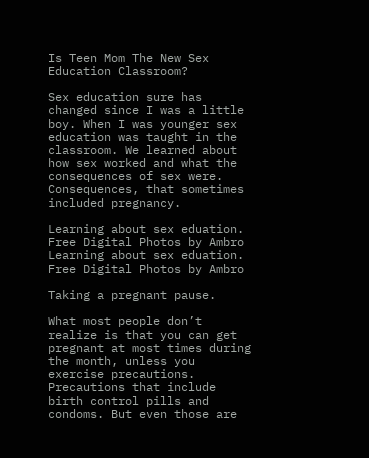Is Teen Mom The New Sex Education Classroom?

Sex education sure has changed since I was a little boy. When I was younger sex education was taught in the classroom. We learned about how sex worked and what the consequences of sex were. Consequences, that sometimes included pregnancy.

Learning about sex eduation. Free Digital Photos by Ambro
Learning about sex eduation.
Free Digital Photos by Ambro

Taking a pregnant pause.

What most people don’t realize is that you can get pregnant at most times during the month, unless you exercise precautions. Precautions that include birth control pills and condoms. But even those are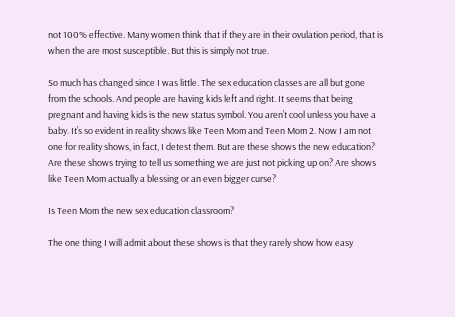not 100% effective. Many women think that if they are in their ovulation period, that is when the are most susceptible. But this is simply not true.

So much has changed since I was little. The sex education classes are all but gone from the schools. And people are having kids left and right. It seems that being pregnant and having kids is the new status symbol. You aren’t cool unless you have a baby. It’s so evident in reality shows like Teen Mom and Teen Mom 2. Now I am not one for reality shows, in fact, I detest them. But are these shows the new education? Are these shows trying to tell us something we are just not picking up on? Are shows like Teen Mom actually a blessing or an even bigger curse?

Is Teen Mom the new sex education classroom?

The one thing I will admit about these shows is that they rarely show how easy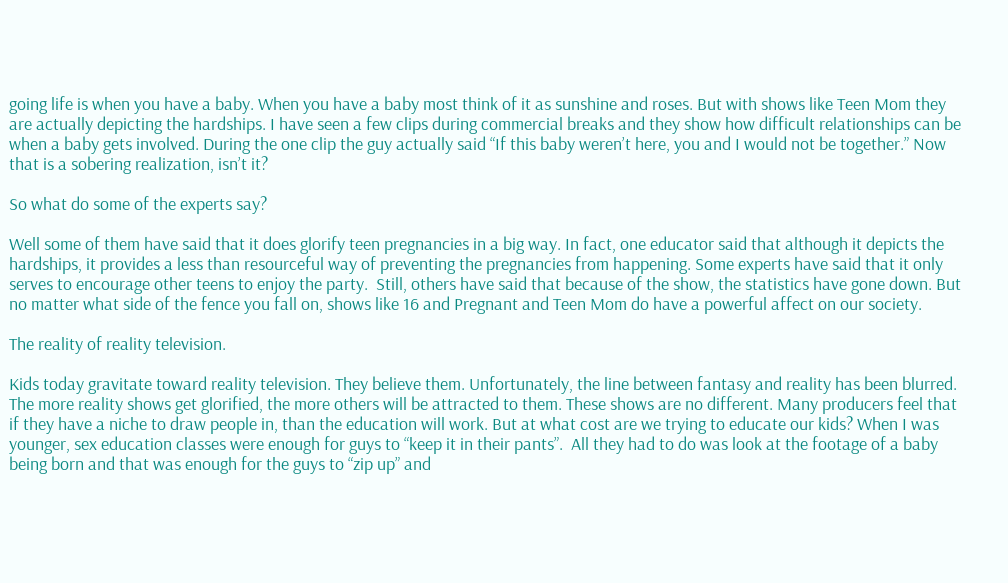going life is when you have a baby. When you have a baby most think of it as sunshine and roses. But with shows like Teen Mom they are actually depicting the hardships. I have seen a few clips during commercial breaks and they show how difficult relationships can be when a baby gets involved. During the one clip the guy actually said “If this baby weren’t here, you and I would not be together.” Now that is a sobering realization, isn’t it?

So what do some of the experts say?

Well some of them have said that it does glorify teen pregnancies in a big way. In fact, one educator said that although it depicts the hardships, it provides a less than resourceful way of preventing the pregnancies from happening. Some experts have said that it only serves to encourage other teens to enjoy the party.  Still, others have said that because of the show, the statistics have gone down. But no matter what side of the fence you fall on, shows like 16 and Pregnant and Teen Mom do have a powerful affect on our society.

The reality of reality television.

Kids today gravitate toward reality television. They believe them. Unfortunately, the line between fantasy and reality has been blurred. The more reality shows get glorified, the more others will be attracted to them. These shows are no different. Many producers feel that if they have a niche to draw people in, than the education will work. But at what cost are we trying to educate our kids? When I was younger, sex education classes were enough for guys to “keep it in their pants”.  All they had to do was look at the footage of a baby being born and that was enough for the guys to “zip up” and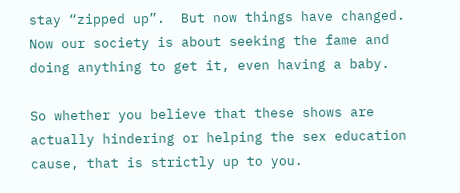stay “zipped up”.  But now things have changed. Now our society is about seeking the fame and doing anything to get it, even having a baby.

So whether you believe that these shows are actually hindering or helping the sex education cause, that is strictly up to you.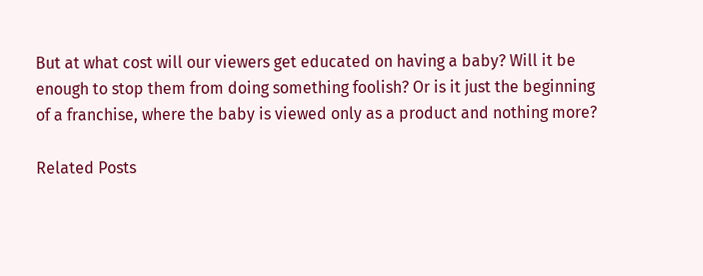But at what cost will our viewers get educated on having a baby? Will it be enough to stop them from doing something foolish? Or is it just the beginning of a franchise, where the baby is viewed only as a product and nothing more?

Related Posts